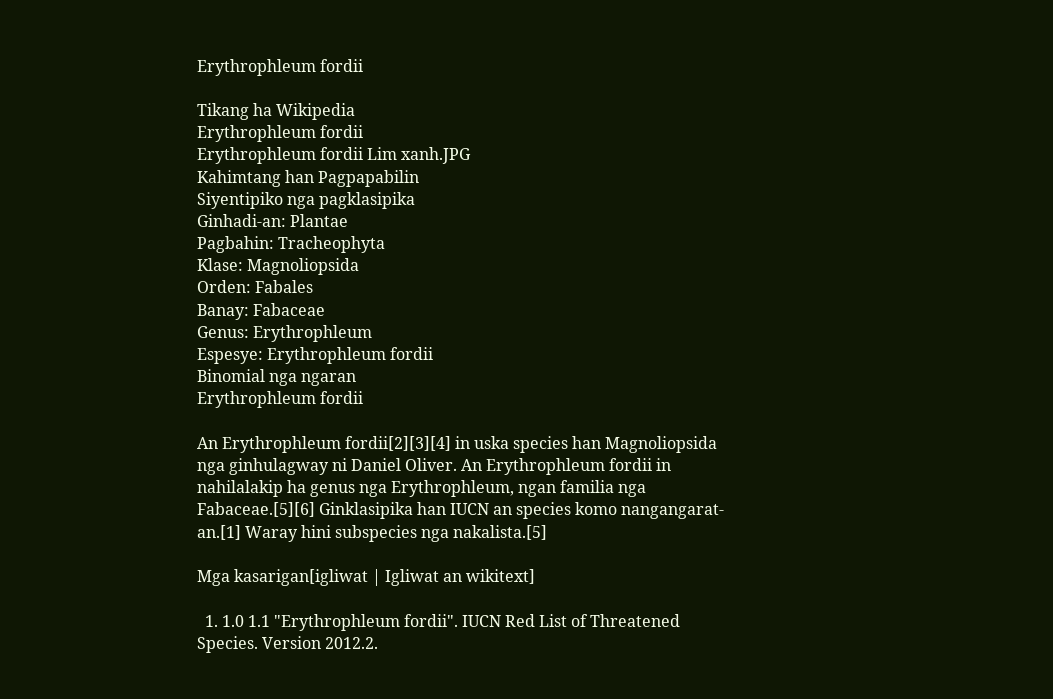Erythrophleum fordii

Tikang ha Wikipedia
Erythrophleum fordii
Erythrophleum fordii Lim xanh.JPG
Kahimtang han Pagpapabilin
Siyentipiko nga pagklasipika
Ginhadi-an: Plantae
Pagbahin: Tracheophyta
Klase: Magnoliopsida
Orden: Fabales
Banay: Fabaceae
Genus: Erythrophleum
Espesye: Erythrophleum fordii
Binomial nga ngaran
Erythrophleum fordii

An Erythrophleum fordii[2][3][4] in uska species han Magnoliopsida nga ginhulagway ni Daniel Oliver. An Erythrophleum fordii in nahilalakip ha genus nga Erythrophleum, ngan familia nga Fabaceae.[5][6] Ginklasipika han IUCN an species komo nangangarat-an.[1] Waray hini subspecies nga nakalista.[5]

Mga kasarigan[igliwat | Igliwat an wikitext]

  1. 1.0 1.1 "Erythrophleum fordii". IUCN Red List of Threatened Species. Version 2012.2.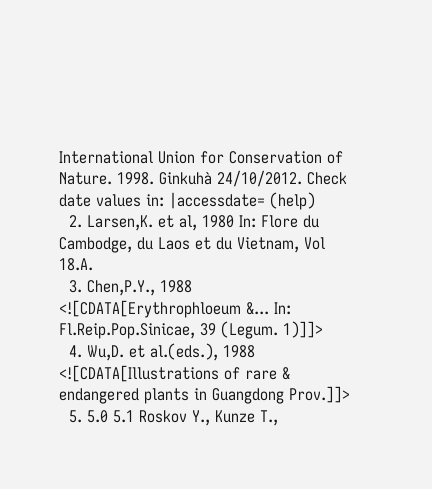International Union for Conservation of Nature. 1998. Ginkuhà 24/10/2012. Check date values in: |accessdate= (help)
  2. Larsen,K. et al, 1980 In: Flore du Cambodge, du Laos et du Vietnam, Vol 18.A.
  3. Chen,P.Y., 1988 <![CDATA[Erythrophloeum &... In: Fl.Reip.Pop.Sinicae, 39 (Legum. 1)]]>
  4. Wu,D. et al.(eds.), 1988 <![CDATA[Illustrations of rare & endangered plants in Guangdong Prov.]]>
  5. 5.0 5.1 Roskov Y., Kunze T.,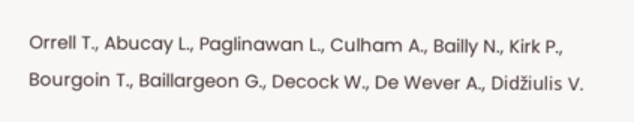Orrell T., Abucay L., Paglinawan L., Culham A., Bailly N., Kirk P., Bourgoin T., Baillargeon G., Decock W., De Wever A., Didžiulis V.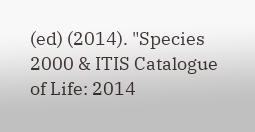(ed) (2014). "Species 2000 & ITIS Catalogue of Life: 2014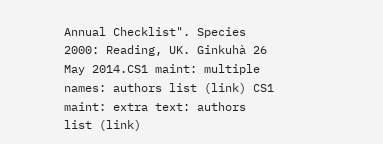Annual Checklist". Species 2000: Reading, UK. Ginkuhà 26 May 2014.CS1 maint: multiple names: authors list (link) CS1 maint: extra text: authors list (link)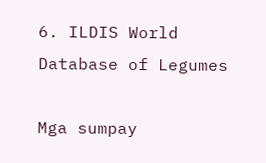6. ILDIS World Database of Legumes

Mga sumpay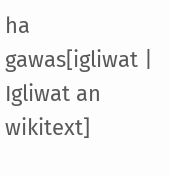ha gawas[igliwat | Igliwat an wikitext]